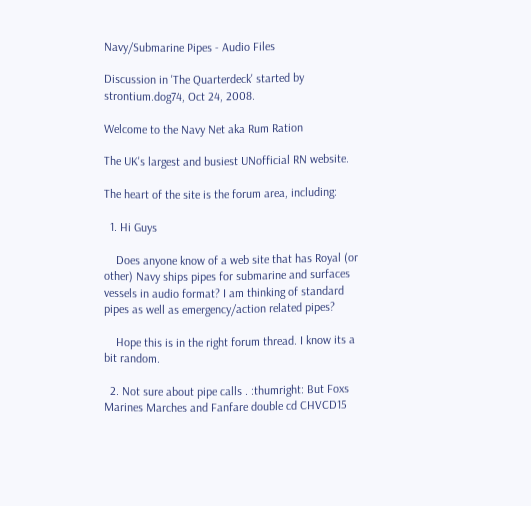Navy/Submarine Pipes - Audio Files

Discussion in 'The Quarterdeck' started by strontium.dog74, Oct 24, 2008.

Welcome to the Navy Net aka Rum Ration

The UK's largest and busiest UNofficial RN website.

The heart of the site is the forum area, including:

  1. Hi Guys

    Does anyone know of a web site that has Royal (or other) Navy ships pipes for submarine and surfaces vessels in audio format? I am thinking of standard pipes as well as emergency/action related pipes?

    Hope this is in the right forum thread. I know its a bit random.

  2. Not sure about pipe calls . :thumright: But Foxs Marines Marches and Fanfare double cd CHVCD15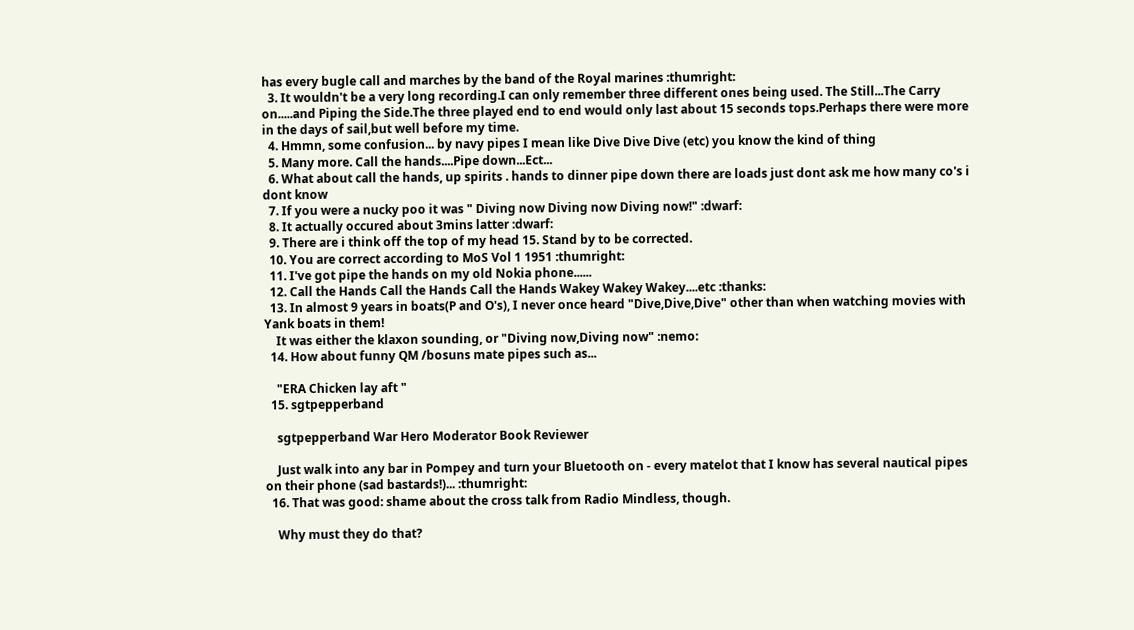has every bugle call and marches by the band of the Royal marines :thumright:
  3. It wouldn't be a very long recording.I can only remember three different ones being used. The Still...The Carry on.....and Piping the Side.The three played end to end would only last about 15 seconds tops.Perhaps there were more in the days of sail,but well before my time.
  4. Hmmn, some confusion... by navy pipes I mean like Dive Dive Dive (etc) you know the kind of thing
  5. Many more. Call the hands....Pipe down...Ect...
  6. What about call the hands, up spirits . hands to dinner pipe down there are loads just dont ask me how many co's i dont know
  7. If you were a nucky poo it was " Diving now Diving now Diving now!" :dwarf:
  8. It actually occured about 3mins latter :dwarf:
  9. There are i think off the top of my head 15. Stand by to be corrected.
  10. You are correct according to MoS Vol 1 1951 :thumright:
  11. I've got pipe the hands on my old Nokia phone......
  12. Call the Hands Call the Hands Call the Hands Wakey Wakey Wakey....etc :thanks:
  13. In almost 9 years in boats(P and O's), I never once heard "Dive,Dive,Dive" other than when watching movies with Yank boats in them!
    It was either the klaxon sounding, or "Diving now,Diving now" :nemo:
  14. How about funny QM /bosuns mate pipes such as...

    "ERA Chicken lay aft "
  15. sgtpepperband

    sgtpepperband War Hero Moderator Book Reviewer

    Just walk into any bar in Pompey and turn your Bluetooth on - every matelot that I know has several nautical pipes on their phone (sad bastards!)... :thumright:
  16. That was good: shame about the cross talk from Radio Mindless, though.

    Why must they do that?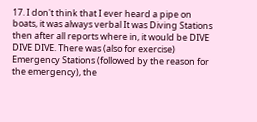17. I don't think that I ever heard a pipe on boats, it was always verbal It was Diving Stations then after all reports where in, it would be DIVE DIVE DIVE. There was (also for exercise) Emergency Stations (followed by the reason for the emergency), the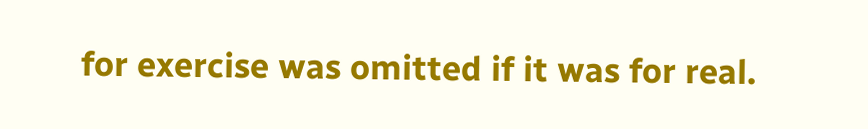for exercise was omitted if it was for real.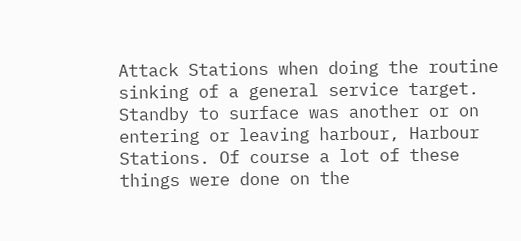Attack Stations when doing the routine sinking of a general service target. Standby to surface was another or on entering or leaving harbour, Harbour Stations. Of course a lot of these things were done on the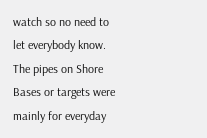watch so no need to let everybody know. The pipes on Shore Bases or targets were mainly for everyday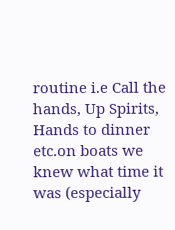routine i.e Call the hands, Up Spirits, Hands to dinner etc.on boats we knew what time it was (especially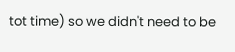tot time) so we didn't need to be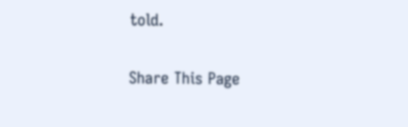told.

Share This Page